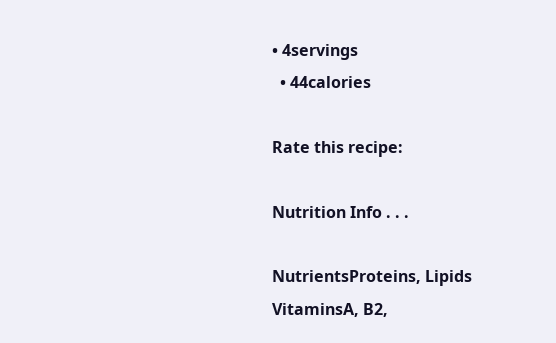• 4servings
  • 44calories

Rate this recipe:

Nutrition Info . . .

NutrientsProteins, Lipids
VitaminsA, B2,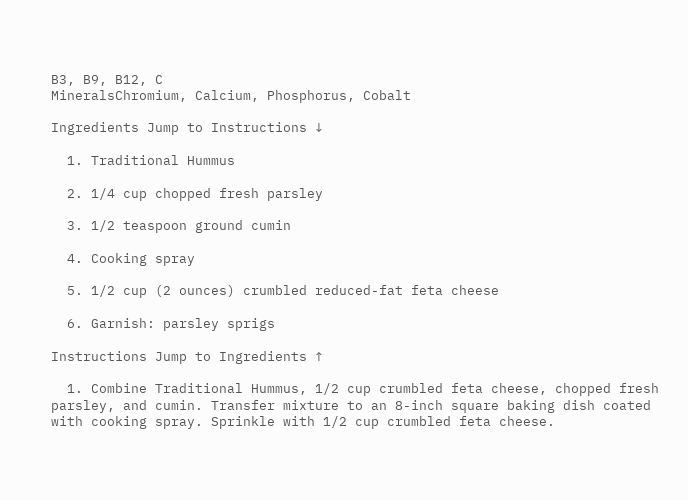B3, B9, B12, C
MineralsChromium, Calcium, Phosphorus, Cobalt

Ingredients Jump to Instructions ↓

  1. Traditional Hummus

  2. 1/4 cup chopped fresh parsley

  3. 1/2 teaspoon ground cumin

  4. Cooking spray

  5. 1/2 cup (2 ounces) crumbled reduced-fat feta cheese

  6. Garnish: parsley sprigs

Instructions Jump to Ingredients ↑

  1. Combine Traditional Hummus, 1/2 cup crumbled feta cheese, chopped fresh parsley, and cumin. Transfer mixture to an 8-inch square baking dish coated with cooking spray. Sprinkle with 1/2 cup crumbled feta cheese.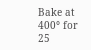Bake at 400° for 25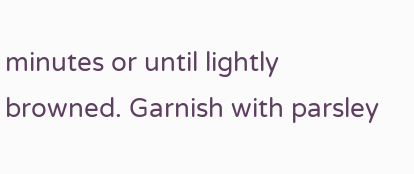minutes or until lightly browned. Garnish with parsley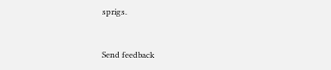sprigs.


Send feedback